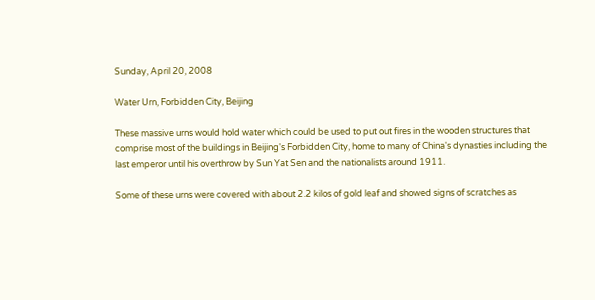Sunday, April 20, 2008

Water Urn, Forbidden City, Beijing

These massive urns would hold water which could be used to put out fires in the wooden structures that comprise most of the buildings in Beijing's Forbidden City, home to many of China's dynasties including the last emperor until his overthrow by Sun Yat Sen and the nationalists around 1911.

Some of these urns were covered with about 2.2 kilos of gold leaf and showed signs of scratches as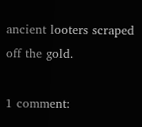ancient looters scraped off the gold.

1 comment: